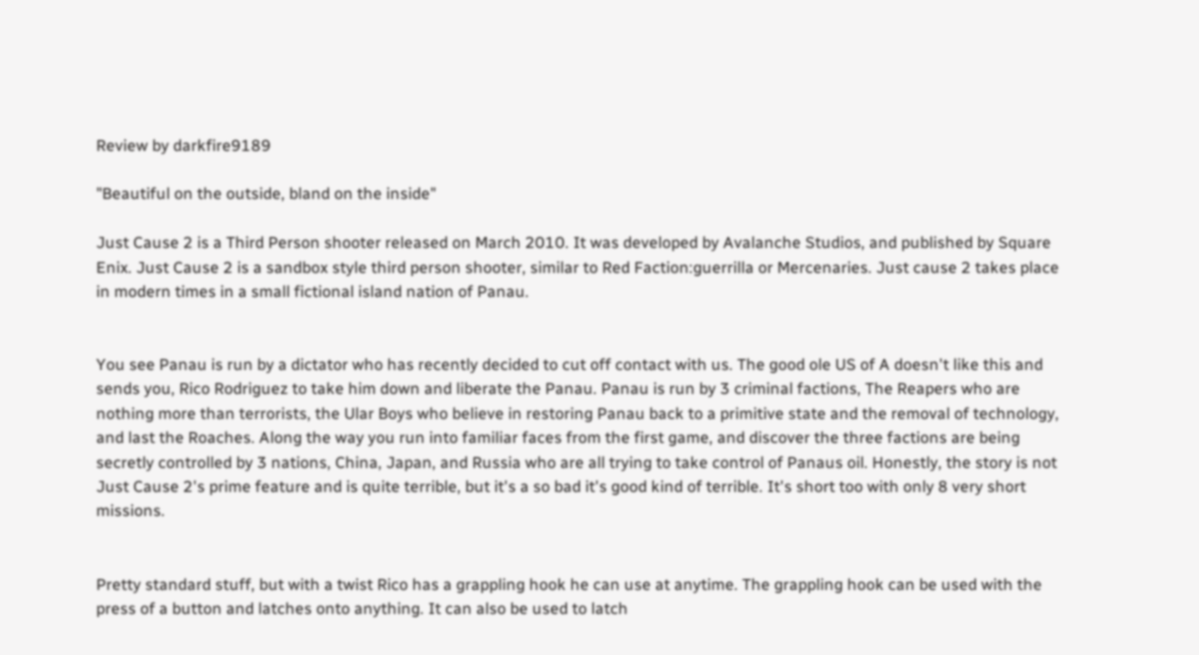Review by darkfire9189

"Beautiful on the outside, bland on the inside"

Just Cause 2 is a Third Person shooter released on March 2010. It was developed by Avalanche Studios, and published by Square Enix. Just Cause 2 is a sandbox style third person shooter, similar to Red Faction:guerrilla or Mercenaries. Just cause 2 takes place in modern times in a small fictional island nation of Panau.


You see Panau is run by a dictator who has recently decided to cut off contact with us. The good ole US of A doesn't like this and sends you, Rico Rodriguez to take him down and liberate the Panau. Panau is run by 3 criminal factions, The Reapers who are nothing more than terrorists, the Ular Boys who believe in restoring Panau back to a primitive state and the removal of technology, and last the Roaches. Along the way you run into familiar faces from the first game, and discover the three factions are being secretly controlled by 3 nations, China, Japan, and Russia who are all trying to take control of Panaus oil. Honestly, the story is not Just Cause 2's prime feature and is quite terrible, but it's a so bad it's good kind of terrible. It's short too with only 8 very short missions.


Pretty standard stuff, but with a twist Rico has a grappling hook he can use at anytime. The grappling hook can be used with the press of a button and latches onto anything. It can also be used to latch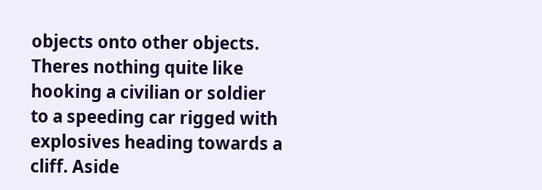objects onto other objects. Theres nothing quite like hooking a civilian or soldier to a speeding car rigged with explosives heading towards a cliff. Aside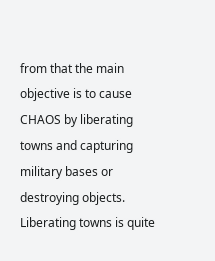from that the main objective is to cause CHAOS by liberating towns and capturing military bases or destroying objects. Liberating towns is quite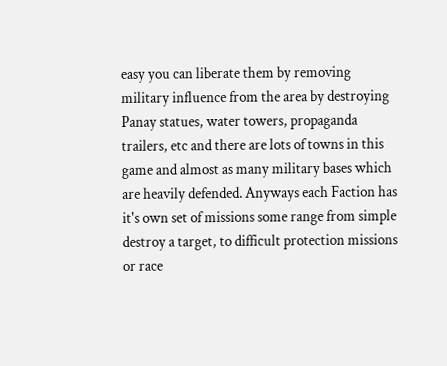easy you can liberate them by removing military influence from the area by destroying Panay statues, water towers, propaganda trailers, etc and there are lots of towns in this game and almost as many military bases which are heavily defended. Anyways each Faction has it's own set of missions some range from simple destroy a target, to difficult protection missions or race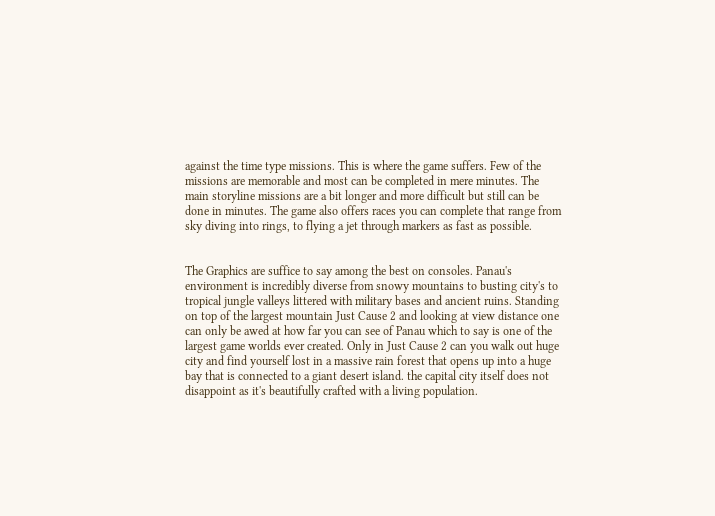against the time type missions. This is where the game suffers. Few of the missions are memorable and most can be completed in mere minutes. The main storyline missions are a bit longer and more difficult but still can be done in minutes. The game also offers races you can complete that range from sky diving into rings, to flying a jet through markers as fast as possible.


The Graphics are suffice to say among the best on consoles. Panau's environment is incredibly diverse from snowy mountains to busting city's to tropical jungle valleys littered with military bases and ancient ruins. Standing on top of the largest mountain Just Cause 2 and looking at view distance one can only be awed at how far you can see of Panau which to say is one of the largest game worlds ever created. Only in Just Cause 2 can you walk out huge city and find yourself lost in a massive rain forest that opens up into a huge bay that is connected to a giant desert island. the capital city itself does not disappoint as it's beautifully crafted with a living population.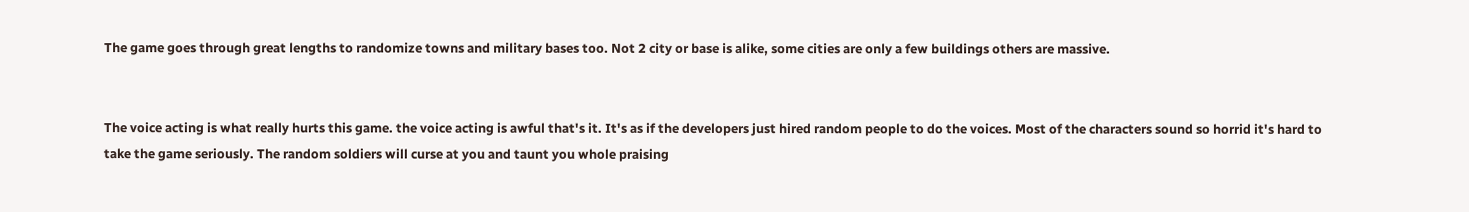The game goes through great lengths to randomize towns and military bases too. Not 2 city or base is alike, some cities are only a few buildings others are massive.


The voice acting is what really hurts this game. the voice acting is awful that's it. It's as if the developers just hired random people to do the voices. Most of the characters sound so horrid it's hard to take the game seriously. The random soldiers will curse at you and taunt you whole praising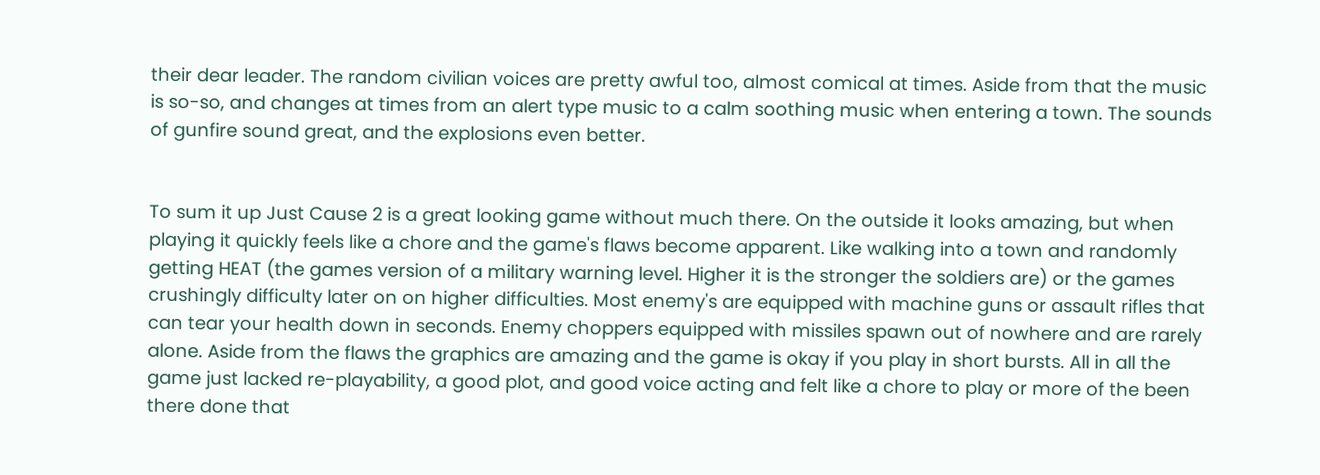their dear leader. The random civilian voices are pretty awful too, almost comical at times. Aside from that the music is so-so, and changes at times from an alert type music to a calm soothing music when entering a town. The sounds of gunfire sound great, and the explosions even better.


To sum it up Just Cause 2 is a great looking game without much there. On the outside it looks amazing, but when playing it quickly feels like a chore and the game's flaws become apparent. Like walking into a town and randomly getting HEAT (the games version of a military warning level. Higher it is the stronger the soldiers are) or the games crushingly difficulty later on on higher difficulties. Most enemy's are equipped with machine guns or assault rifles that can tear your health down in seconds. Enemy choppers equipped with missiles spawn out of nowhere and are rarely alone. Aside from the flaws the graphics are amazing and the game is okay if you play in short bursts. All in all the game just lacked re-playability, a good plot, and good voice acting and felt like a chore to play or more of the been there done that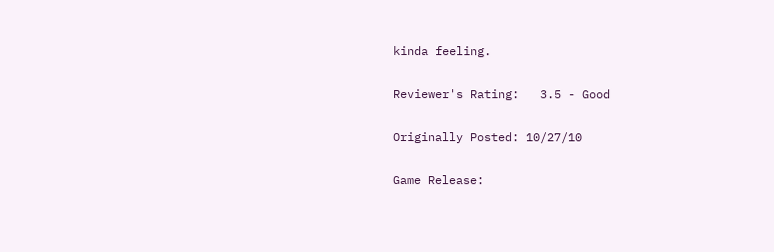kinda feeling.

Reviewer's Rating:   3.5 - Good

Originally Posted: 10/27/10

Game Release: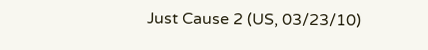Just Cause 2 (US, 03/23/10)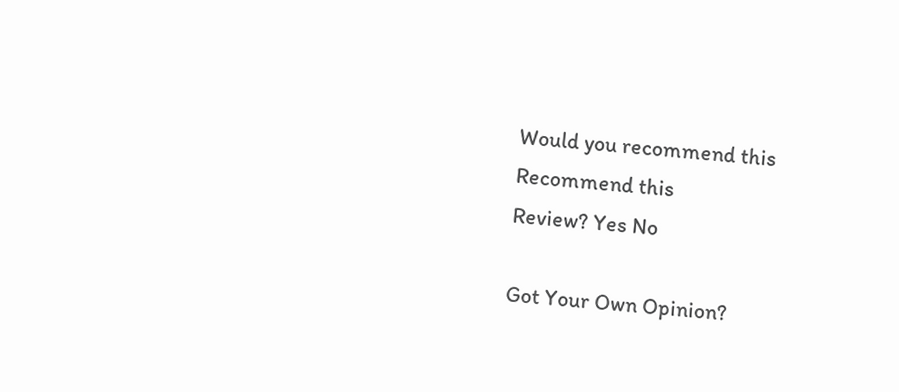Would you recommend this
Recommend this
Review? Yes No

Got Your Own Opinion?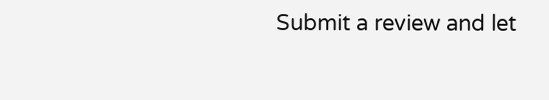Submit a review and let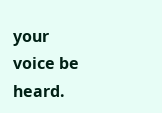your voice be heard.